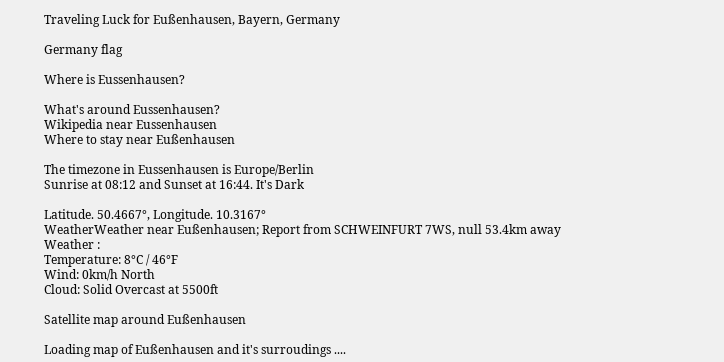Traveling Luck for Eußenhausen, Bayern, Germany

Germany flag

Where is Eussenhausen?

What's around Eussenhausen?
Wikipedia near Eussenhausen
Where to stay near Eußenhausen

The timezone in Eussenhausen is Europe/Berlin
Sunrise at 08:12 and Sunset at 16:44. It's Dark

Latitude. 50.4667°, Longitude. 10.3167°
WeatherWeather near Eußenhausen; Report from SCHWEINFURT 7WS, null 53.4km away
Weather :
Temperature: 8°C / 46°F
Wind: 0km/h North
Cloud: Solid Overcast at 5500ft

Satellite map around Eußenhausen

Loading map of Eußenhausen and it's surroudings ....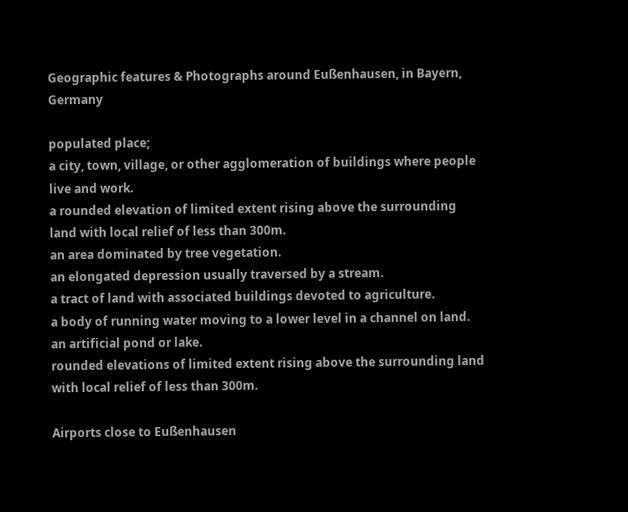Geographic features & Photographs around Eußenhausen, in Bayern, Germany

populated place;
a city, town, village, or other agglomeration of buildings where people live and work.
a rounded elevation of limited extent rising above the surrounding land with local relief of less than 300m.
an area dominated by tree vegetation.
an elongated depression usually traversed by a stream.
a tract of land with associated buildings devoted to agriculture.
a body of running water moving to a lower level in a channel on land.
an artificial pond or lake.
rounded elevations of limited extent rising above the surrounding land with local relief of less than 300m.

Airports close to Eußenhausen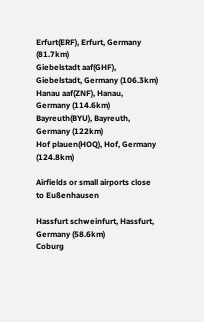Erfurt(ERF), Erfurt, Germany (81.7km)
Giebelstadt aaf(GHF), Giebelstadt, Germany (106.3km)
Hanau aaf(ZNF), Hanau, Germany (114.6km)
Bayreuth(BYU), Bayreuth, Germany (122km)
Hof plauen(HOQ), Hof, Germany (124.8km)

Airfields or small airports close to Eußenhausen

Hassfurt schweinfurt, Hassfurt, Germany (58.6km)
Coburg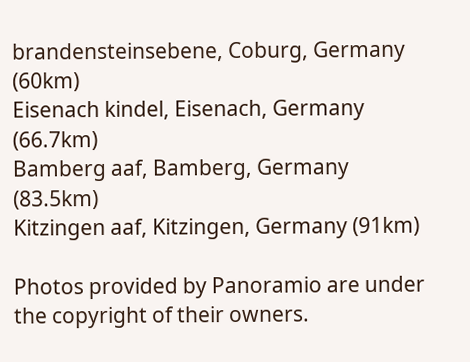brandensteinsebene, Coburg, Germany (60km)
Eisenach kindel, Eisenach, Germany (66.7km)
Bamberg aaf, Bamberg, Germany (83.5km)
Kitzingen aaf, Kitzingen, Germany (91km)

Photos provided by Panoramio are under the copyright of their owners.